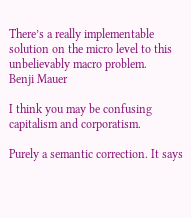There’s a really implementable solution on the micro level to this unbelievably macro problem.
Benji Mauer

I think you may be confusing capitalism and corporatism.

Purely a semantic correction. It says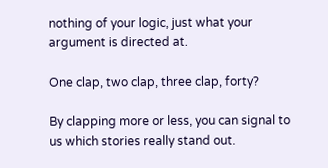nothing of your logic, just what your argument is directed at.

One clap, two clap, three clap, forty?

By clapping more or less, you can signal to us which stories really stand out.